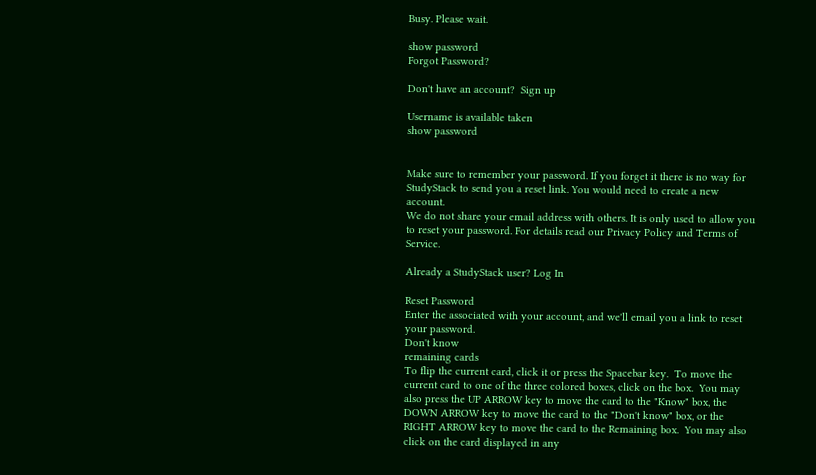Busy. Please wait.

show password
Forgot Password?

Don't have an account?  Sign up

Username is available taken
show password


Make sure to remember your password. If you forget it there is no way for StudyStack to send you a reset link. You would need to create a new account.
We do not share your email address with others. It is only used to allow you to reset your password. For details read our Privacy Policy and Terms of Service.

Already a StudyStack user? Log In

Reset Password
Enter the associated with your account, and we'll email you a link to reset your password.
Don't know
remaining cards
To flip the current card, click it or press the Spacebar key.  To move the current card to one of the three colored boxes, click on the box.  You may also press the UP ARROW key to move the card to the "Know" box, the DOWN ARROW key to move the card to the "Don't know" box, or the RIGHT ARROW key to move the card to the Remaining box.  You may also click on the card displayed in any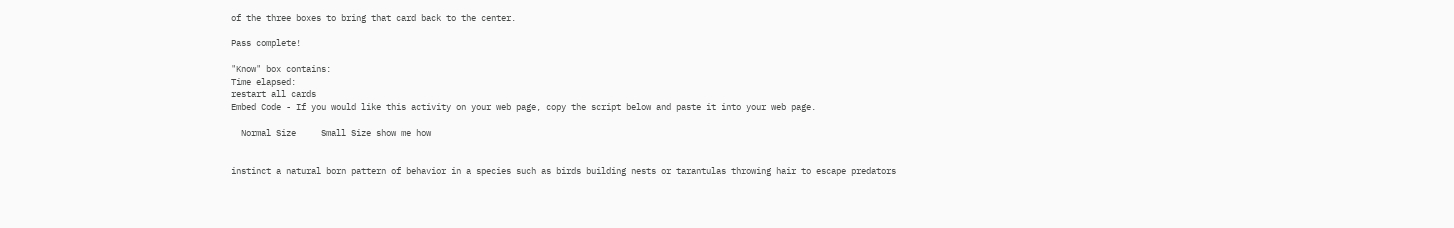of the three boxes to bring that card back to the center.

Pass complete!

"Know" box contains:
Time elapsed:
restart all cards
Embed Code - If you would like this activity on your web page, copy the script below and paste it into your web page.

  Normal Size     Small Size show me how


instinct a natural born pattern of behavior in a species such as birds building nests or tarantulas throwing hair to escape predators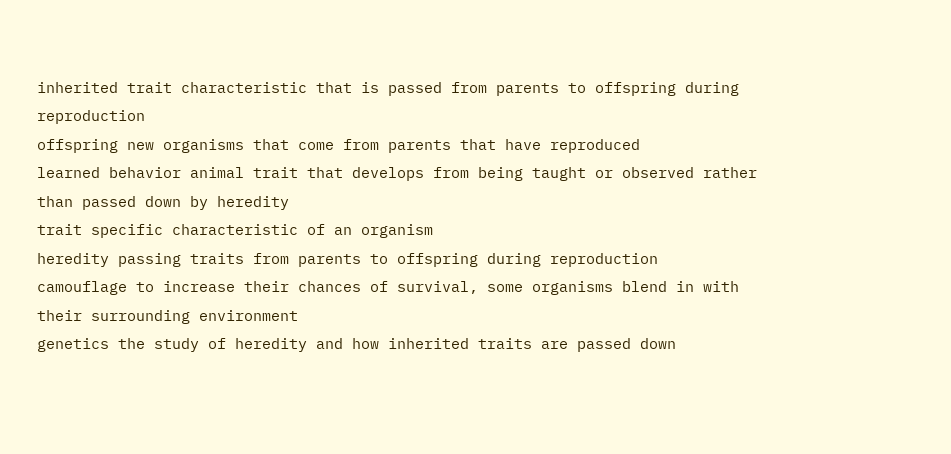inherited trait characteristic that is passed from parents to offspring during reproduction
offspring new organisms that come from parents that have reproduced
learned behavior animal trait that develops from being taught or observed rather than passed down by heredity
trait specific characteristic of an organism
heredity passing traits from parents to offspring during reproduction
camouflage to increase their chances of survival, some organisms blend in with their surrounding environment
genetics the study of heredity and how inherited traits are passed down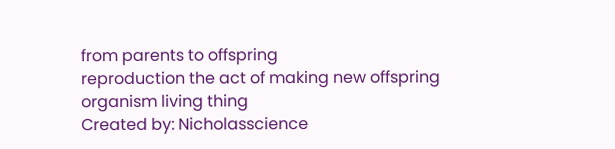from parents to offspring
reproduction the act of making new offspring
organism living thing
Created by: Nicholasscience